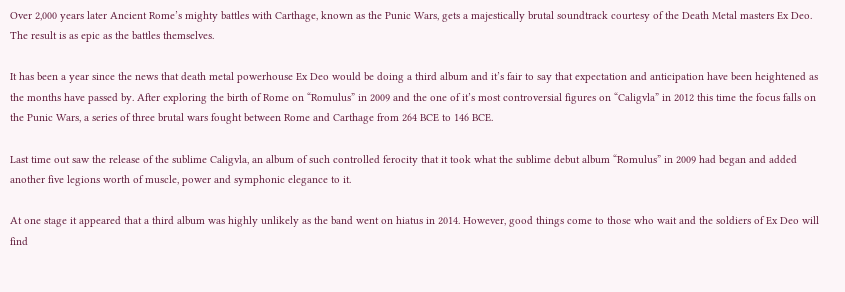Over 2,000 years later Ancient Rome’s mighty battles with Carthage, known as the Punic Wars, gets a majestically brutal soundtrack courtesy of the Death Metal masters Ex Deo. The result is as epic as the battles themselves.

It has been a year since the news that death metal powerhouse Ex Deo would be doing a third album and it’s fair to say that expectation and anticipation have been heightened as the months have passed by. After exploring the birth of Rome on “Romulus” in 2009 and the one of it’s most controversial figures on “Caligvla” in 2012 this time the focus falls on the Punic Wars, a series of three brutal wars fought between Rome and Carthage from 264 BCE to 146 BCE.

Last time out saw the release of the sublime Caligvla, an album of such controlled ferocity that it took what the sublime debut album “Romulus” in 2009 had began and added another five legions worth of muscle, power and symphonic elegance to it.

At one stage it appeared that a third album was highly unlikely as the band went on hiatus in 2014. However, good things come to those who wait and the soldiers of Ex Deo will find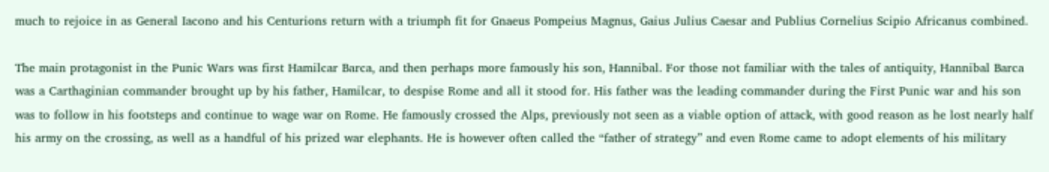much to rejoice in as General Iacono and his Centurions return with a triumph fit for Gnaeus Pompeius Magnus, Gaius Julius Caesar and Publius Cornelius Scipio Africanus combined.

The main protagonist in the Punic Wars was first Hamilcar Barca, and then perhaps more famously his son, Hannibal. For those not familiar with the tales of antiquity, Hannibal Barca was a Carthaginian commander brought up by his father, Hamilcar, to despise Rome and all it stood for. His father was the leading commander during the First Punic war and his son was to follow in his footsteps and continue to wage war on Rome. He famously crossed the Alps, previously not seen as a viable option of attack, with good reason as he lost nearly half his army on the crossing, as well as a handful of his prized war elephants. He is however often called the “father of strategy” and even Rome came to adopt elements of his military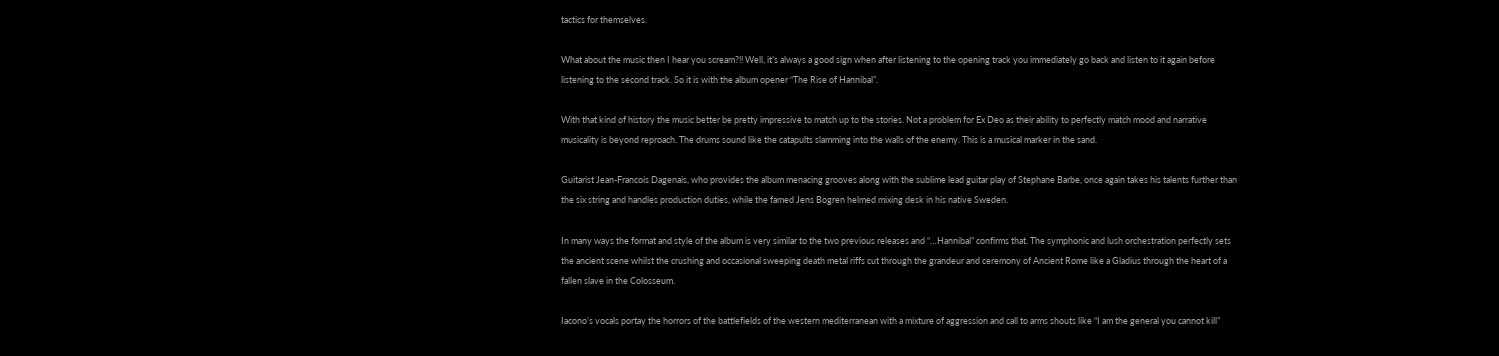tactics for themselves.

What about the music then I hear you scream?!! Well, it’s always a good sign when after listening to the opening track you immediately go back and listen to it again before listening to the second track. So it is with the album opener “The Rise of Hannibal”.

With that kind of history the music better be pretty impressive to match up to the stories. Not a problem for Ex Deo as their ability to perfectly match mood and narrative musicality is beyond reproach. The drums sound like the catapults slamming into the walls of the enemy. This is a musical marker in the sand.

Guitarist Jean-Francois Dagenais, who provides the album menacing grooves along with the sublime lead guitar play of Stephane Barbe, once again takes his talents further than the six string and handles production duties, while the famed Jens Bogren helmed mixing desk in his native Sweden.

In many ways the format and style of the album is very similar to the two previous releases and “…Hannibal” confirms that. The symphonic and lush orchestration perfectly sets the ancient scene whilst the crushing and occasional sweeping death metal riffs cut through the grandeur and ceremony of Ancient Rome like a Gladius through the heart of a fallen slave in the Colosseum.

Iacono’s vocals portay the horrors of the battlefields of the western mediterranean with a mixture of aggression and call to arms shouts like “I am the general you cannot kill”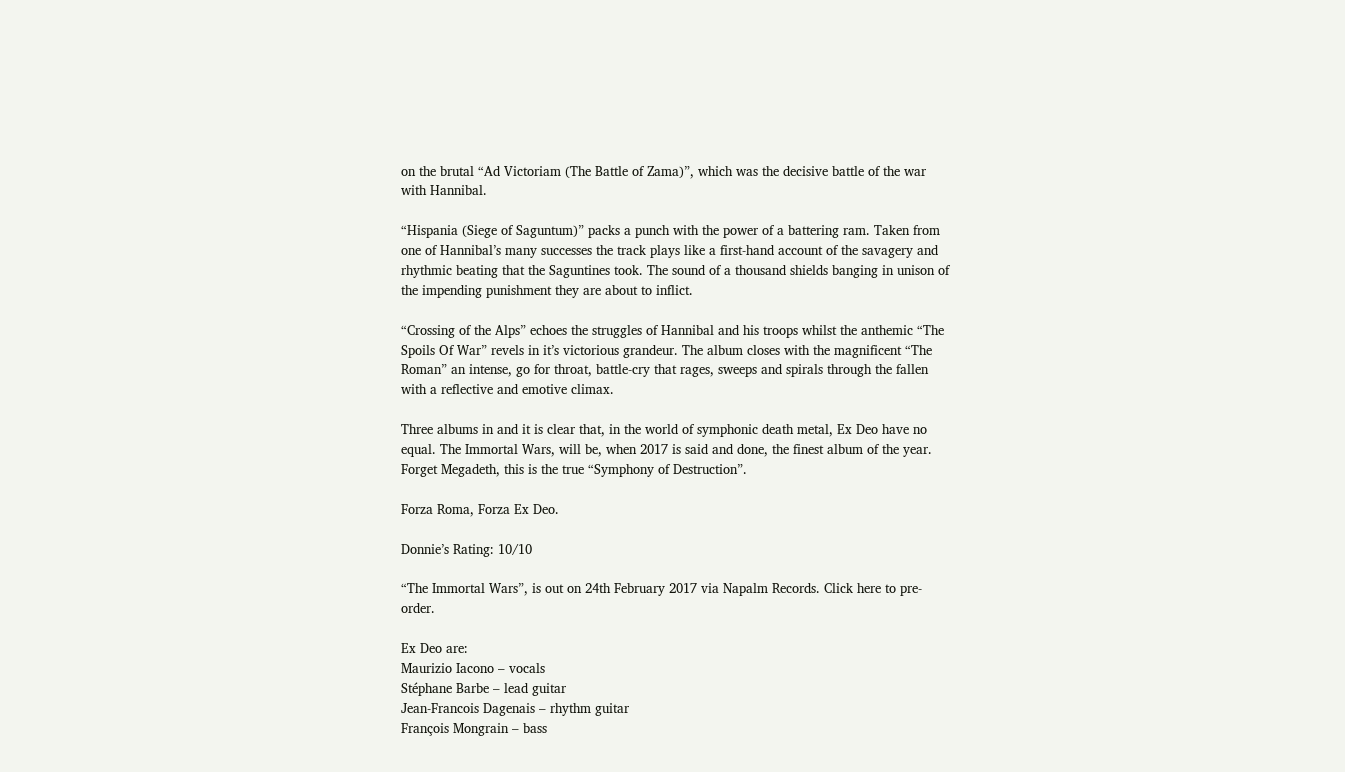on the brutal “Ad Victoriam (The Battle of Zama)”, which was the decisive battle of the war with Hannibal.

“Hispania (Siege of Saguntum)” packs a punch with the power of a battering ram. Taken from one of Hannibal’s many successes the track plays like a first-hand account of the savagery and rhythmic beating that the Saguntines took. The sound of a thousand shields banging in unison of the impending punishment they are about to inflict.

“Crossing of the Alps” echoes the struggles of Hannibal and his troops whilst the anthemic “The Spoils Of War” revels in it’s victorious grandeur. The album closes with the magnificent “The Roman” an intense, go for throat, battle-cry that rages, sweeps and spirals through the fallen with a reflective and emotive climax.

Three albums in and it is clear that, in the world of symphonic death metal, Ex Deo have no equal. The Immortal Wars, will be, when 2017 is said and done, the finest album of the year. Forget Megadeth, this is the true “Symphony of Destruction”.

Forza Roma, Forza Ex Deo.

Donnie’s Rating: 10/10

“The Immortal Wars”, is out on 24th February 2017 via Napalm Records. Click here to pre-order.

Ex Deo are:
Maurizio Iacono – vocals
Stéphane Barbe – lead guitar
Jean-Francois Dagenais – rhythm guitar
François Mongrain – bass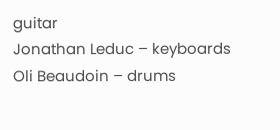guitar
Jonathan Leduc – keyboards
Oli Beaudoin – drums